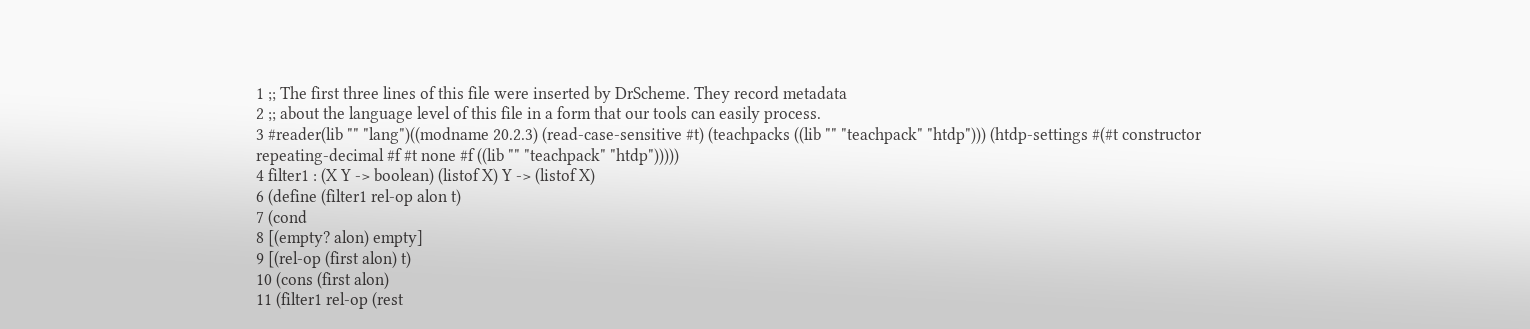1 ;; The first three lines of this file were inserted by DrScheme. They record metadata
2 ;; about the language level of this file in a form that our tools can easily process.
3 #reader(lib "" "lang")((modname 20.2.3) (read-case-sensitive #t) (teachpacks ((lib "" "teachpack" "htdp"))) (htdp-settings #(#t constructor repeating-decimal #f #t none #f ((lib "" "teachpack" "htdp")))))
4 filter1 : (X Y -> boolean) (listof X) Y -> (listof X)
6 (define (filter1 rel-op alon t)
7 (cond
8 [(empty? alon) empty]
9 [(rel-op (first alon) t)
10 (cons (first alon)
11 (filter1 rel-op (rest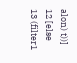alon) t))]
12 [else
13 (filter1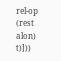rel-op (rest alon) t)]))